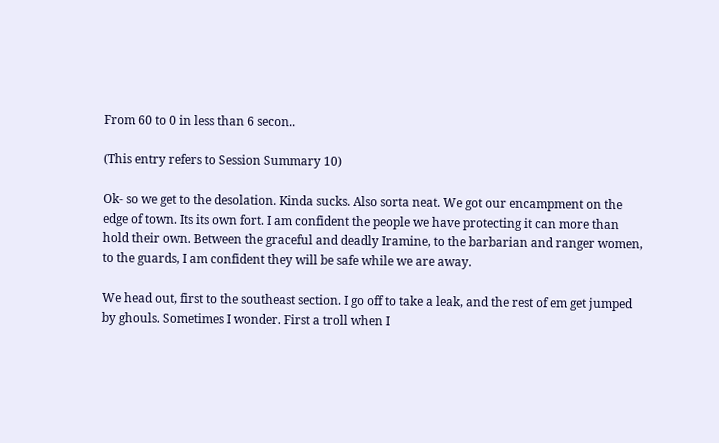From 60 to 0 in less than 6 secon..

(This entry refers to Session Summary 10)

Ok- so we get to the desolation. Kinda sucks. Also sorta neat. We got our encampment on the edge of town. Its its own fort. I am confident the people we have protecting it can more than hold their own. Between the graceful and deadly Iramine, to the barbarian and ranger women, to the guards, I am confident they will be safe while we are away.

We head out, first to the southeast section. I go off to take a leak, and the rest of em get jumped by ghouls. Sometimes I wonder. First a troll when I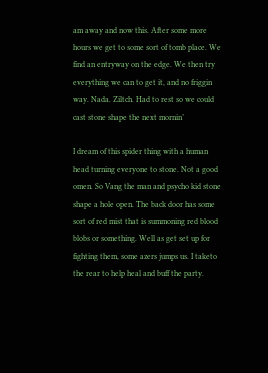am away and now this. After some more hours we get to some sort of tomb place. We find an entryway on the edge. We then try everything we can to get it, and no friggin way. Nada. Ziltch. Had to rest so we could cast stone shape the next mornin’

I dream of this spider thing with a human head turning everyone to stone. Not a good omen. So Vang the man and psycho kid stone shape a hole open. The back door has some sort of red mist that is summoning red blood blobs or something. Well as get set up for fighting them, some azers jumps us. I taketo the rear to help heal and buff the party.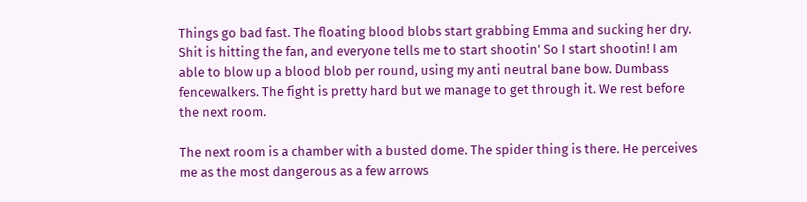Things go bad fast. The floating blood blobs start grabbing Emma and sucking her dry. Shit is hitting the fan, and everyone tells me to start shootin’ So I start shootin! I am able to blow up a blood blob per round, using my anti neutral bane bow. Dumbass fencewalkers. The fight is pretty hard but we manage to get through it. We rest before the next room.

The next room is a chamber with a busted dome. The spider thing is there. He perceives me as the most dangerous as a few arrows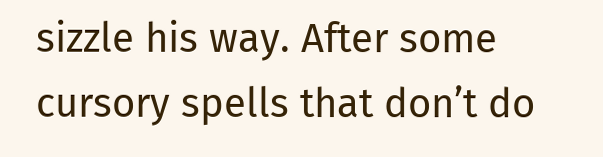sizzle his way. After some cursory spells that don’t do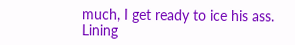much, I get ready to ice his ass. Lining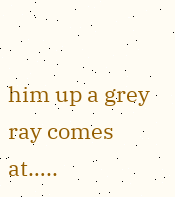him up a grey ray comes at…..